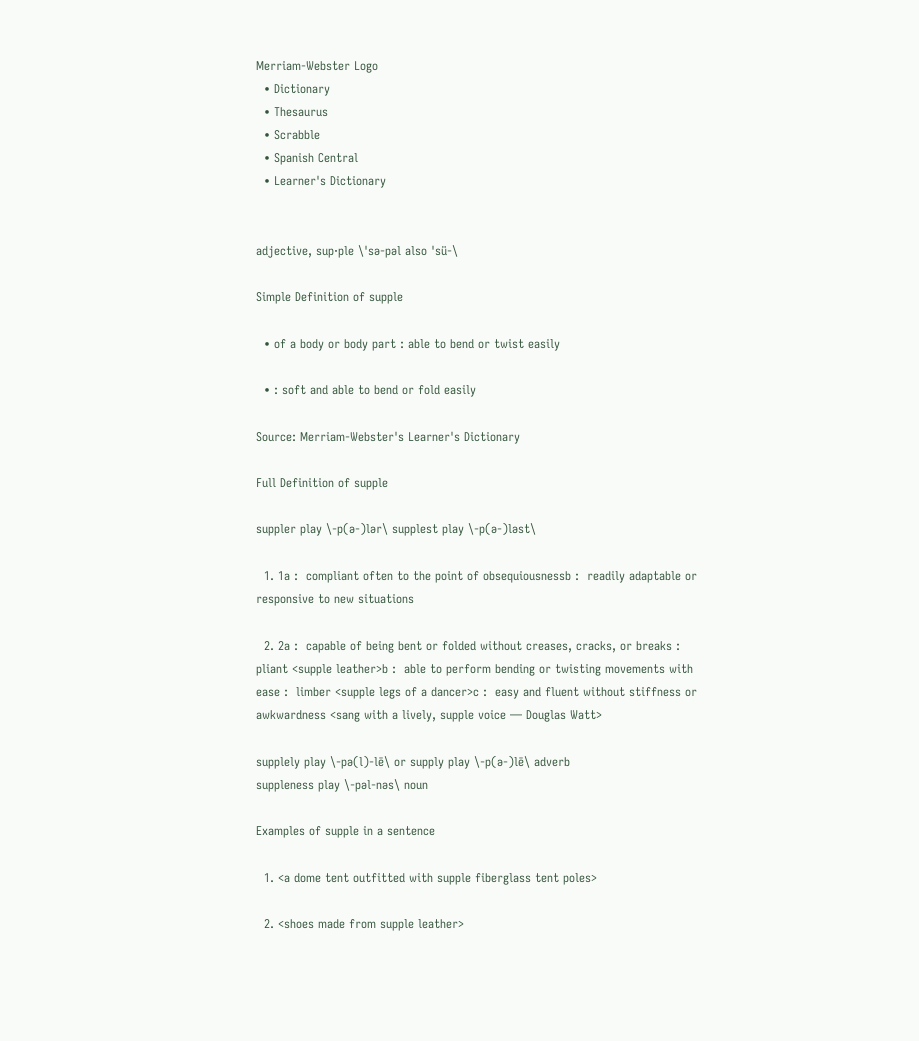Merriam-Webster Logo
  • Dictionary
  • Thesaurus
  • Scrabble
  • Spanish Central
  • Learner's Dictionary


adjective, sup·ple \ˈsə-pəl also ˈsü-\

Simple Definition of supple

  • of a body or body part : able to bend or twist easily

  • : soft and able to bend or fold easily

Source: Merriam-Webster's Learner's Dictionary

Full Definition of supple

suppler play \-p(ə-)lər\ supplest play \-p(ə-)ləst\

  1. 1a :  compliant often to the point of obsequiousnessb :  readily adaptable or responsive to new situations

  2. 2a :  capable of being bent or folded without creases, cracks, or breaks :  pliant <supple leather>b :  able to perform bending or twisting movements with ease :  limber <supple legs of a dancer>c :  easy and fluent without stiffness or awkwardness <sang with a lively, supple voice — Douglas Watt>

supplely play \-pə(l)-lē\ or supply play \-p(ə-)lē\ adverb
suppleness play \-pəl-nəs\ noun

Examples of supple in a sentence

  1. <a dome tent outfitted with supple fiberglass tent poles>

  2. <shoes made from supple leather>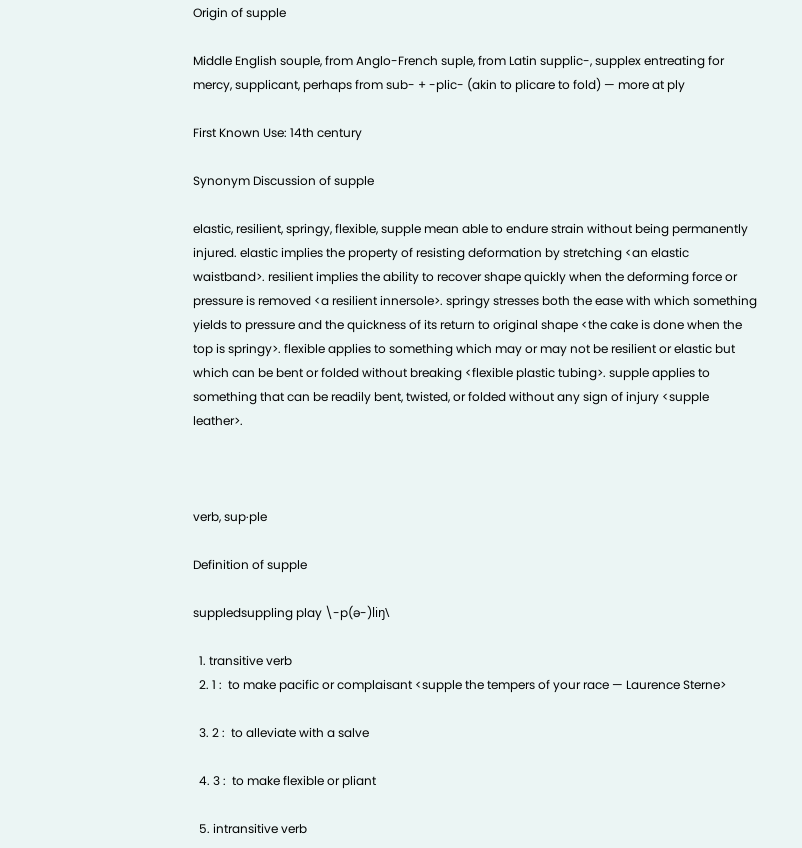Origin of supple

Middle English souple, from Anglo-French suple, from Latin supplic-, supplex entreating for mercy, supplicant, perhaps from sub- + -plic- (akin to plicare to fold) — more at ply

First Known Use: 14th century

Synonym Discussion of supple

elastic, resilient, springy, flexible, supple mean able to endure strain without being permanently injured. elastic implies the property of resisting deformation by stretching <an elastic waistband>. resilient implies the ability to recover shape quickly when the deforming force or pressure is removed <a resilient innersole>. springy stresses both the ease with which something yields to pressure and the quickness of its return to original shape <the cake is done when the top is springy>. flexible applies to something which may or may not be resilient or elastic but which can be bent or folded without breaking <flexible plastic tubing>. supple applies to something that can be readily bent, twisted, or folded without any sign of injury <supple leather>.



verb, sup·ple

Definition of supple

suppledsuppling play \-p(ə-)liŋ\

  1. transitive verb
  2. 1 :  to make pacific or complaisant <supple the tempers of your race — Laurence Sterne>

  3. 2 :  to alleviate with a salve

  4. 3 :  to make flexible or pliant

  5. intransitive verb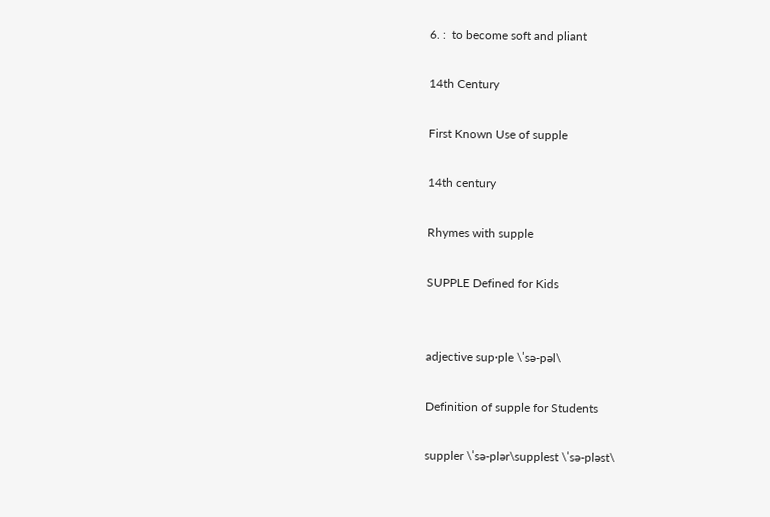6. :  to become soft and pliant

14th Century

First Known Use of supple

14th century

Rhymes with supple

SUPPLE Defined for Kids


adjective sup·ple \ˈsə-pəl\

Definition of supple for Students

suppler \ˈsə-plər\supplest \ˈsə-pləst\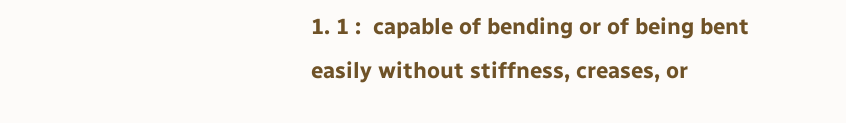1. 1 :  capable of bending or of being bent easily without stiffness, creases, or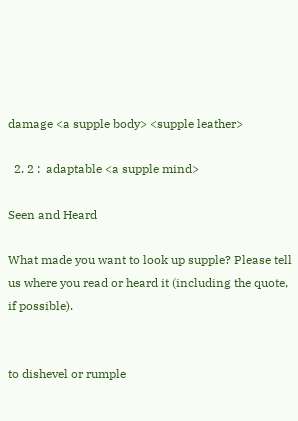damage <a supple body> <supple leather>

  2. 2 :  adaptable <a supple mind>

Seen and Heard

What made you want to look up supple? Please tell us where you read or heard it (including the quote, if possible).


to dishevel or rumple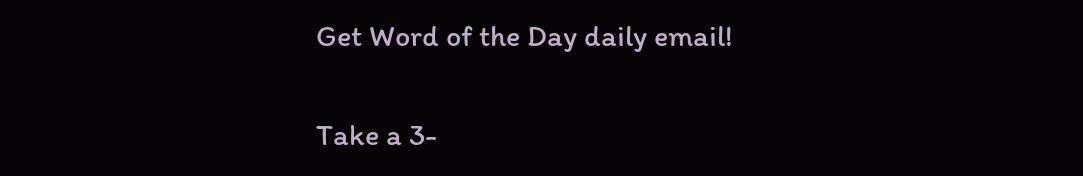Get Word of the Day daily email!


Take a 3-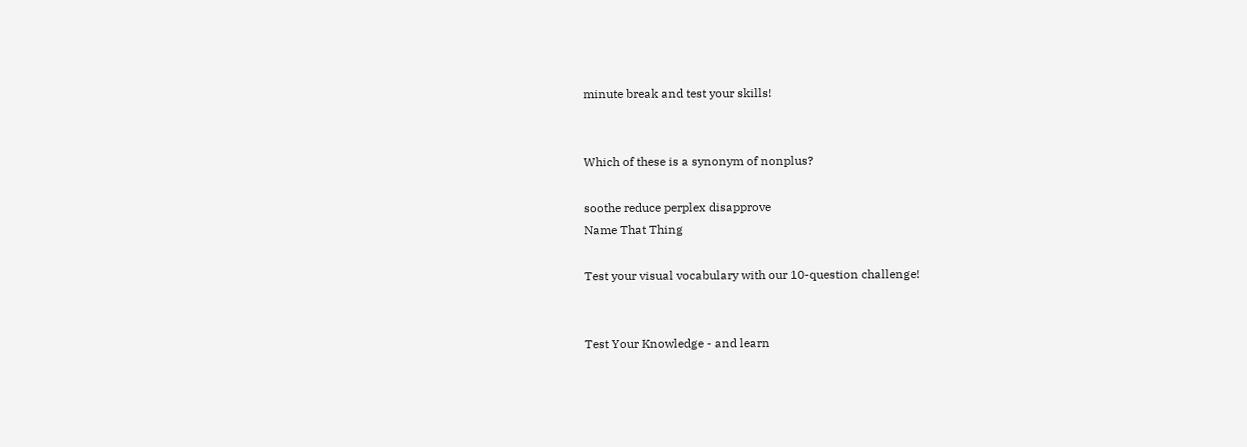minute break and test your skills!


Which of these is a synonym of nonplus?

soothe reduce perplex disapprove
Name That Thing

Test your visual vocabulary with our 10-question challenge!


Test Your Knowledge - and learn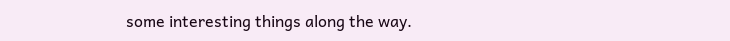some interesting things along the way.